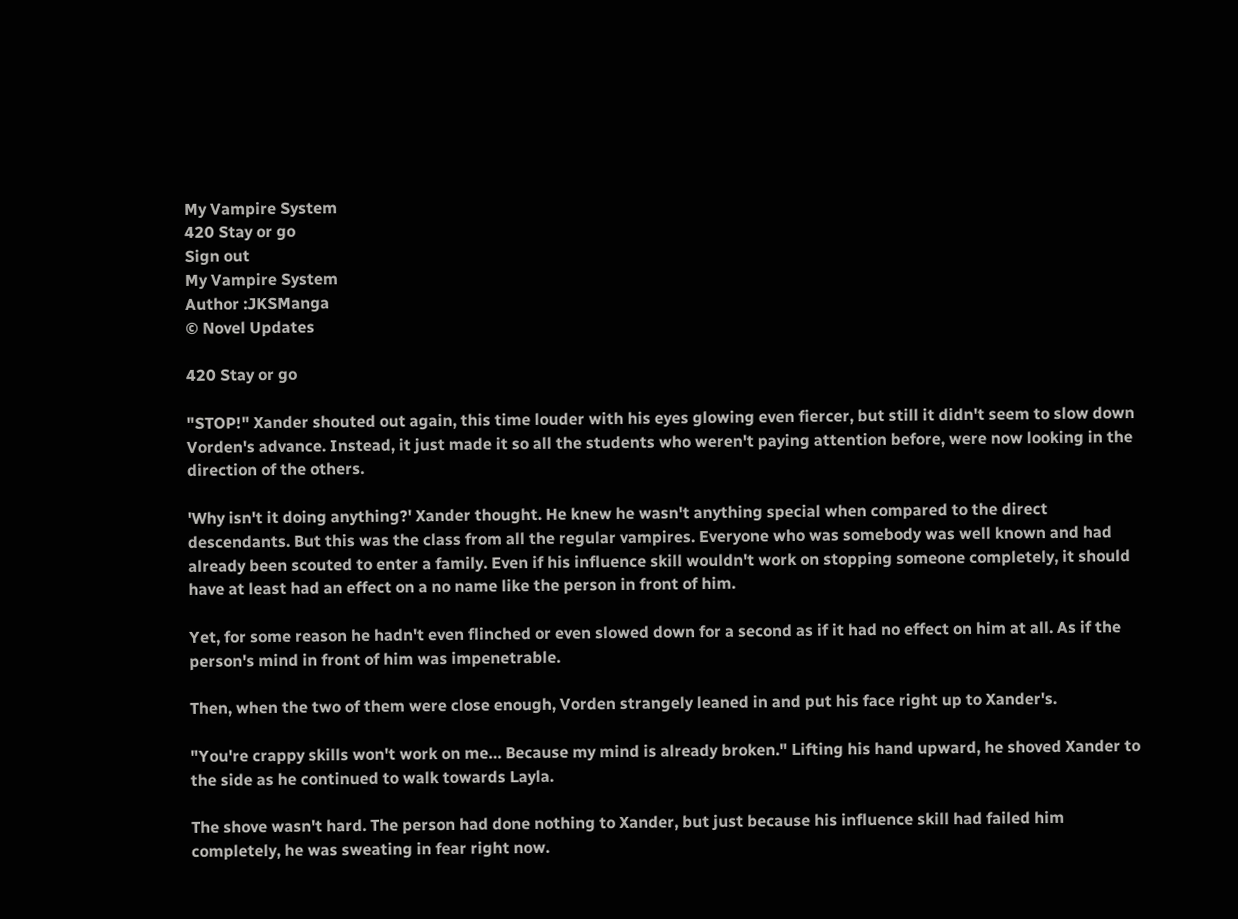My Vampire System
420 Stay or go
Sign out
My Vampire System
Author :JKSManga
© Novel Updates

420 Stay or go

"STOP!" Xander shouted out again, this time louder with his eyes glowing even fiercer, but still it didn't seem to slow down Vorden's advance. Instead, it just made it so all the students who weren't paying attention before, were now looking in the direction of the others.

'Why isn't it doing anything?' Xander thought. He knew he wasn't anything special when compared to the direct descendants. But this was the class from all the regular vampires. Everyone who was somebody was well known and had already been scouted to enter a family. Even if his influence skill wouldn't work on stopping someone completely, it should have at least had an effect on a no name like the person in front of him.

Yet, for some reason he hadn't even flinched or even slowed down for a second as if it had no effect on him at all. As if the person's mind in front of him was impenetrable.

Then, when the two of them were close enough, Vorden strangely leaned in and put his face right up to Xander's.

"You're crappy skills won't work on me… Because my mind is already broken." Lifting his hand upward, he shoved Xander to the side as he continued to walk towards Layla.

The shove wasn't hard. The person had done nothing to Xander, but just because his influence skill had failed him completely, he was sweating in fear right now.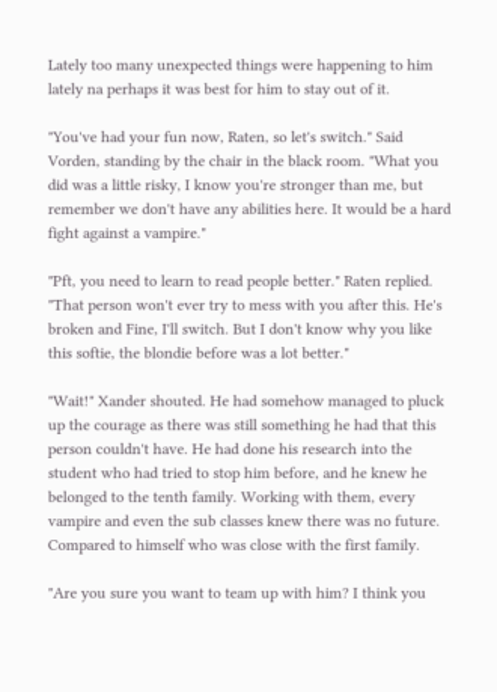Lately too many unexpected things were happening to him lately na perhaps it was best for him to stay out of it.

"You've had your fun now, Raten, so let's switch." Said Vorden, standing by the chair in the black room. "What you did was a little risky, I know you're stronger than me, but remember we don't have any abilities here. It would be a hard fight against a vampire."

"Pft, you need to learn to read people better." Raten replied. "That person won't ever try to mess with you after this. He's broken and Fine, I'll switch. But I don't know why you like this softie, the blondie before was a lot better."

"Wait!" Xander shouted. He had somehow managed to pluck up the courage as there was still something he had that this person couldn't have. He had done his research into the student who had tried to stop him before, and he knew he belonged to the tenth family. Working with them, every vampire and even the sub classes knew there was no future. Compared to himself who was close with the first family.

"Are you sure you want to team up with him? I think you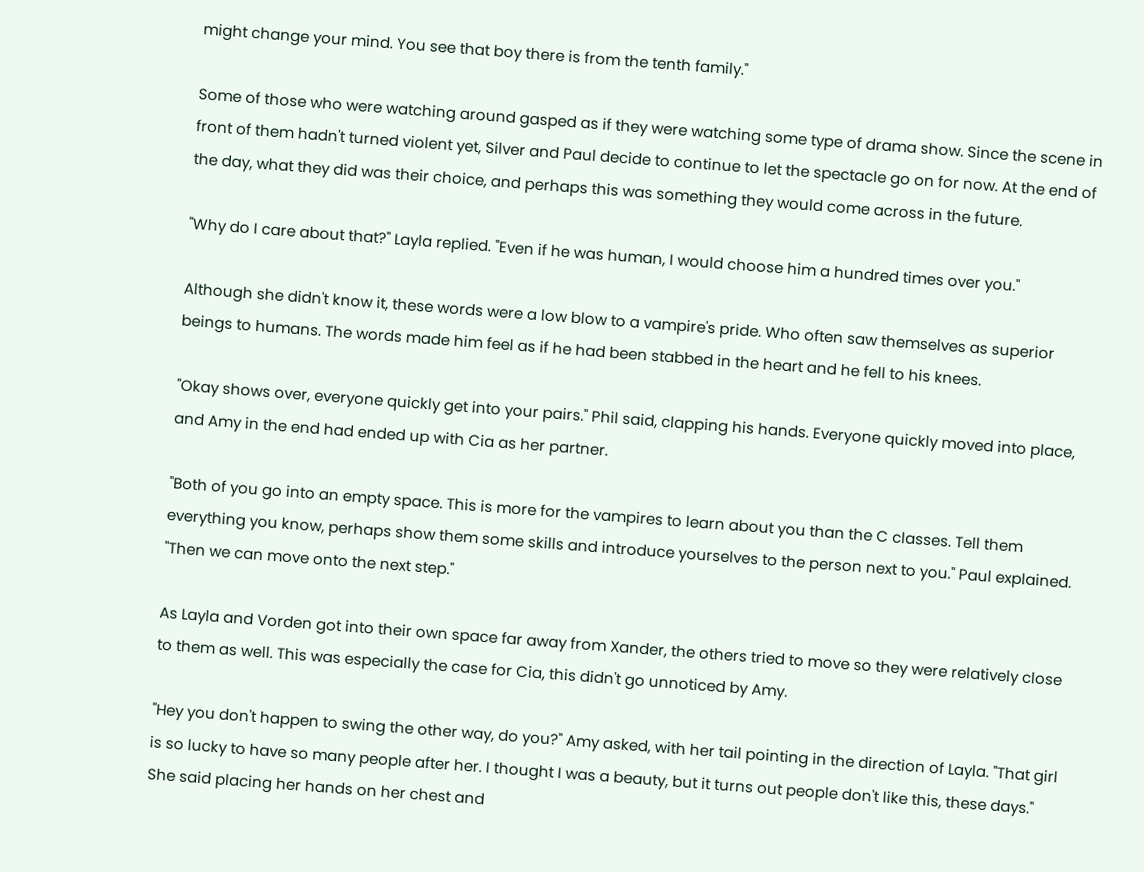might change your mind. You see that boy there is from the tenth family."

Some of those who were watching around gasped as if they were watching some type of drama show. Since the scene in front of them hadn't turned violent yet, Silver and Paul decide to continue to let the spectacle go on for now. At the end of the day, what they did was their choice, and perhaps this was something they would come across in the future.

"Why do I care about that?" Layla replied. "Even if he was human, I would choose him a hundred times over you."

Although she didn't know it, these words were a low blow to a vampire's pride. Who often saw themselves as superior beings to humans. The words made him feel as if he had been stabbed in the heart and he fell to his knees.

"Okay shows over, everyone quickly get into your pairs." Phil said, clapping his hands. Everyone quickly moved into place, and Amy in the end had ended up with Cia as her partner.

"Both of you go into an empty space. This is more for the vampires to learn about you than the C classes. Tell them everything you know, perhaps show them some skills and introduce yourselves to the person next to you." Paul explained. "Then we can move onto the next step."

As Layla and Vorden got into their own space far away from Xander, the others tried to move so they were relatively close to them as well. This was especially the case for Cia, this didn't go unnoticed by Amy.

"Hey you don't happen to swing the other way, do you?" Amy asked, with her tail pointing in the direction of Layla. "That girl is so lucky to have so many people after her. I thought I was a beauty, but it turns out people don't like this, these days." She said placing her hands on her chest and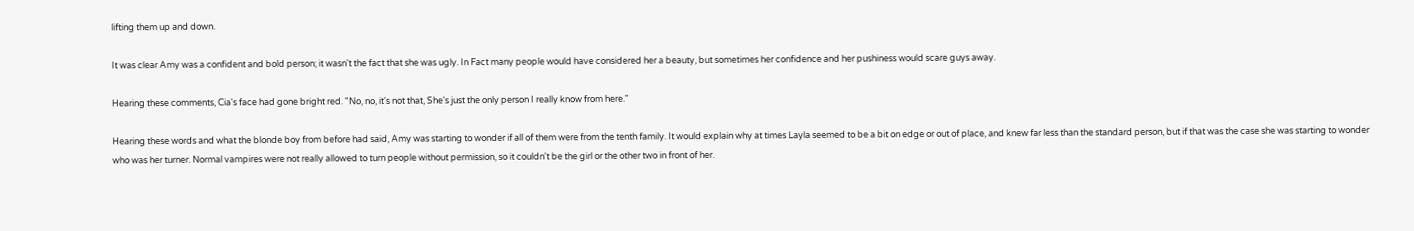lifting them up and down.

It was clear Amy was a confident and bold person; it wasn't the fact that she was ugly. In Fact many people would have considered her a beauty, but sometimes her confidence and her pushiness would scare guys away.

Hearing these comments, Cia's face had gone bright red. "No, no, it's not that, She's just the only person I really know from here."

Hearing these words and what the blonde boy from before had said, Amy was starting to wonder if all of them were from the tenth family. It would explain why at times Layla seemed to be a bit on edge or out of place, and knew far less than the standard person, but if that was the case she was starting to wonder who was her turner. Normal vampires were not really allowed to turn people without permission, so it couldn't be the girl or the other two in front of her.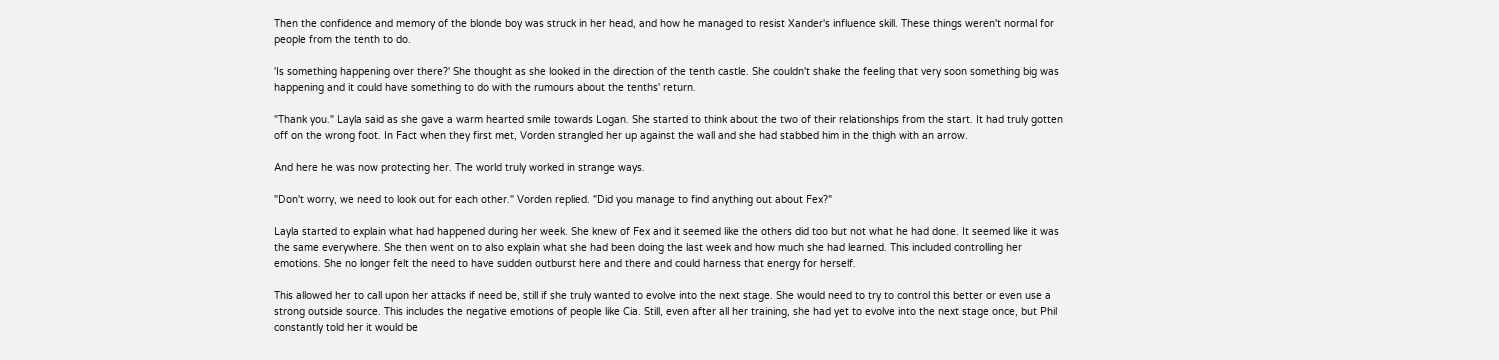Then the confidence and memory of the blonde boy was struck in her head, and how he managed to resist Xander's influence skill. These things weren't normal for people from the tenth to do.

'Is something happening over there?' She thought as she looked in the direction of the tenth castle. She couldn't shake the feeling that very soon something big was happening and it could have something to do with the rumours about the tenths' return.

"Thank you." Layla said as she gave a warm hearted smile towards Logan. She started to think about the two of their relationships from the start. It had truly gotten off on the wrong foot. In Fact when they first met, Vorden strangled her up against the wall and she had stabbed him in the thigh with an arrow.

And here he was now protecting her. The world truly worked in strange ways.

"Don't worry, we need to look out for each other." Vorden replied. "Did you manage to find anything out about Fex?"

Layla started to explain what had happened during her week. She knew of Fex and it seemed like the others did too but not what he had done. It seemed like it was the same everywhere. She then went on to also explain what she had been doing the last week and how much she had learned. This included controlling her emotions. She no longer felt the need to have sudden outburst here and there and could harness that energy for herself.

This allowed her to call upon her attacks if need be, still if she truly wanted to evolve into the next stage. She would need to try to control this better or even use a strong outside source. This includes the negative emotions of people like Cia. Still, even after all her training, she had yet to evolve into the next stage once, but Phil constantly told her it would be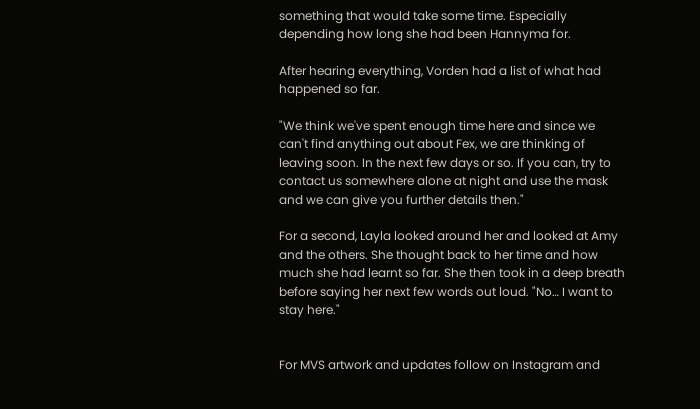something that would take some time. Especially depending how long she had been Hannyma for.

After hearing everything, Vorden had a list of what had happened so far.

"We think we've spent enough time here and since we can't find anything out about Fex, we are thinking of leaving soon. In the next few days or so. If you can, try to contact us somewhere alone at night and use the mask and we can give you further details then."

For a second, Layla looked around her and looked at Amy and the others. She thought back to her time and how much she had learnt so far. She then took in a deep breath before saying her next few words out loud. "No… I want to stay here."


For MVS artwork and updates follow on Instagram and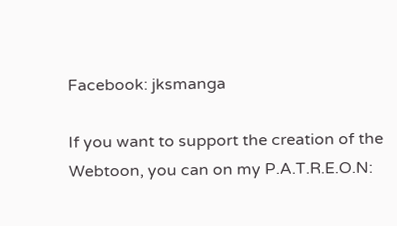Facebook: jksmanga

If you want to support the creation of the Webtoon, you can on my P.A.T.R.E.O.N: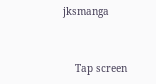jksmanga


    Tap screen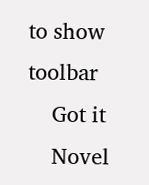to show toolbar
    Got it
    Novel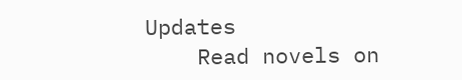Updates
    Read novels on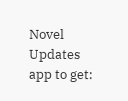Novel Updates app to get: